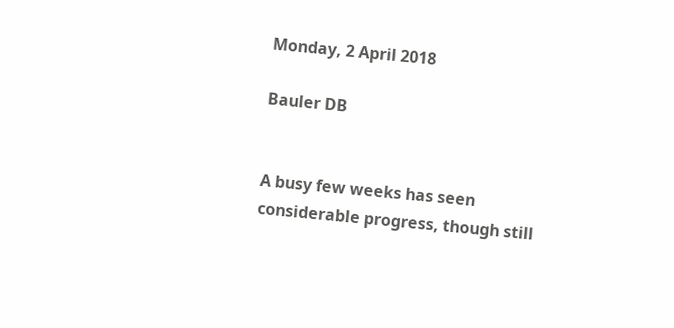Monday, 2 April 2018

Bauler DB


A busy few weeks has seen considerable progress, though still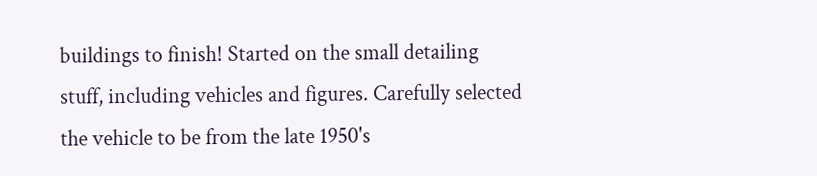buildings to finish! Started on the small detailing stuff, including vehicles and figures. Carefully selected the vehicle to be from the late 1950's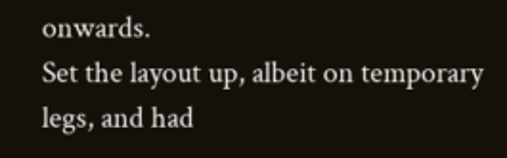onwards.
Set the layout up, albeit on temporary legs, and had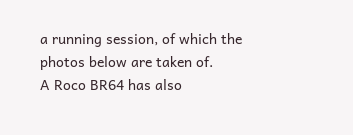a running session, of which the photos below are taken of.
A Roco BR64 has also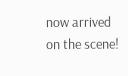now arrived on the scene!